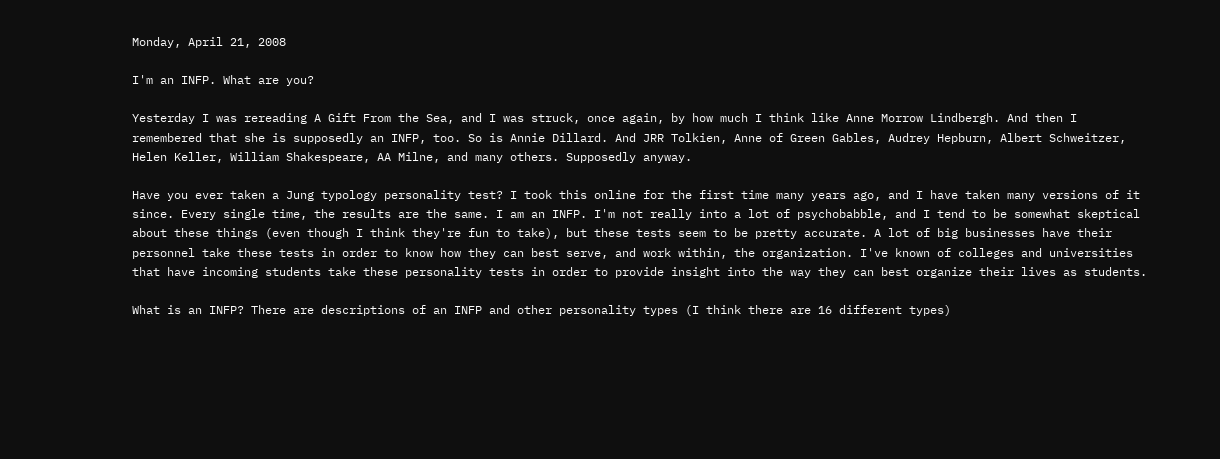Monday, April 21, 2008

I'm an INFP. What are you?

Yesterday I was rereading A Gift From the Sea, and I was struck, once again, by how much I think like Anne Morrow Lindbergh. And then I remembered that she is supposedly an INFP, too. So is Annie Dillard. And JRR Tolkien, Anne of Green Gables, Audrey Hepburn, Albert Schweitzer, Helen Keller, William Shakespeare, AA Milne, and many others. Supposedly anyway.

Have you ever taken a Jung typology personality test? I took this online for the first time many years ago, and I have taken many versions of it since. Every single time, the results are the same. I am an INFP. I'm not really into a lot of psychobabble, and I tend to be somewhat skeptical about these things (even though I think they're fun to take), but these tests seem to be pretty accurate. A lot of big businesses have their personnel take these tests in order to know how they can best serve, and work within, the organization. I've known of colleges and universities that have incoming students take these personality tests in order to provide insight into the way they can best organize their lives as students.

What is an INFP? There are descriptions of an INFP and other personality types (I think there are 16 different types)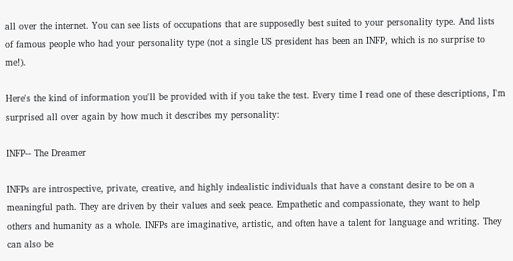all over the internet. You can see lists of occupations that are supposedly best suited to your personality type. And lists of famous people who had your personality type (not a single US president has been an INFP, which is no surprise to me!).

Here's the kind of information you'll be provided with if you take the test. Every time I read one of these descriptions, I'm surprised all over again by how much it describes my personality:

INFP-- The Dreamer

INFPs are introspective, private, creative, and highly indealistic individuals that have a constant desire to be on a meaningful path. They are driven by their values and seek peace. Empathetic and compassionate, they want to help others and humanity as a whole. INFPs are imaginative, artistic, and often have a talent for language and writing. They can also be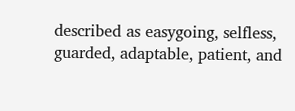described as easygoing, selfless, guarded, adaptable, patient, and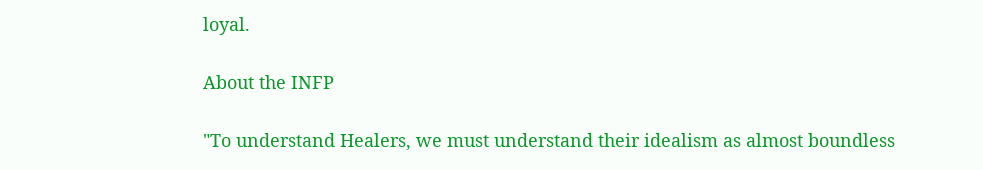loyal.

About the INFP

"To understand Healers, we must understand their idealism as almost boundless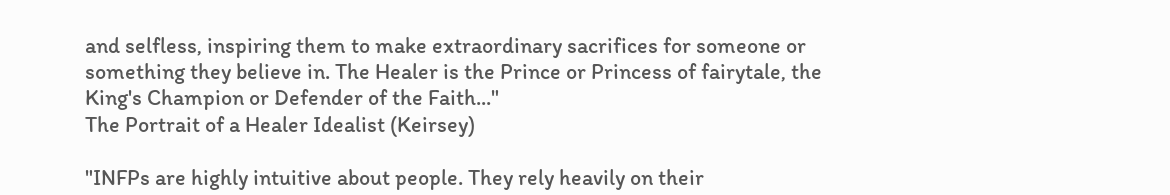and selfless, inspiring them to make extraordinary sacrifices for someone or something they believe in. The Healer is the Prince or Princess of fairytale, the King's Champion or Defender of the Faith..."
The Portrait of a Healer Idealist (Keirsey)

"INFPs are highly intuitive about people. They rely heavily on their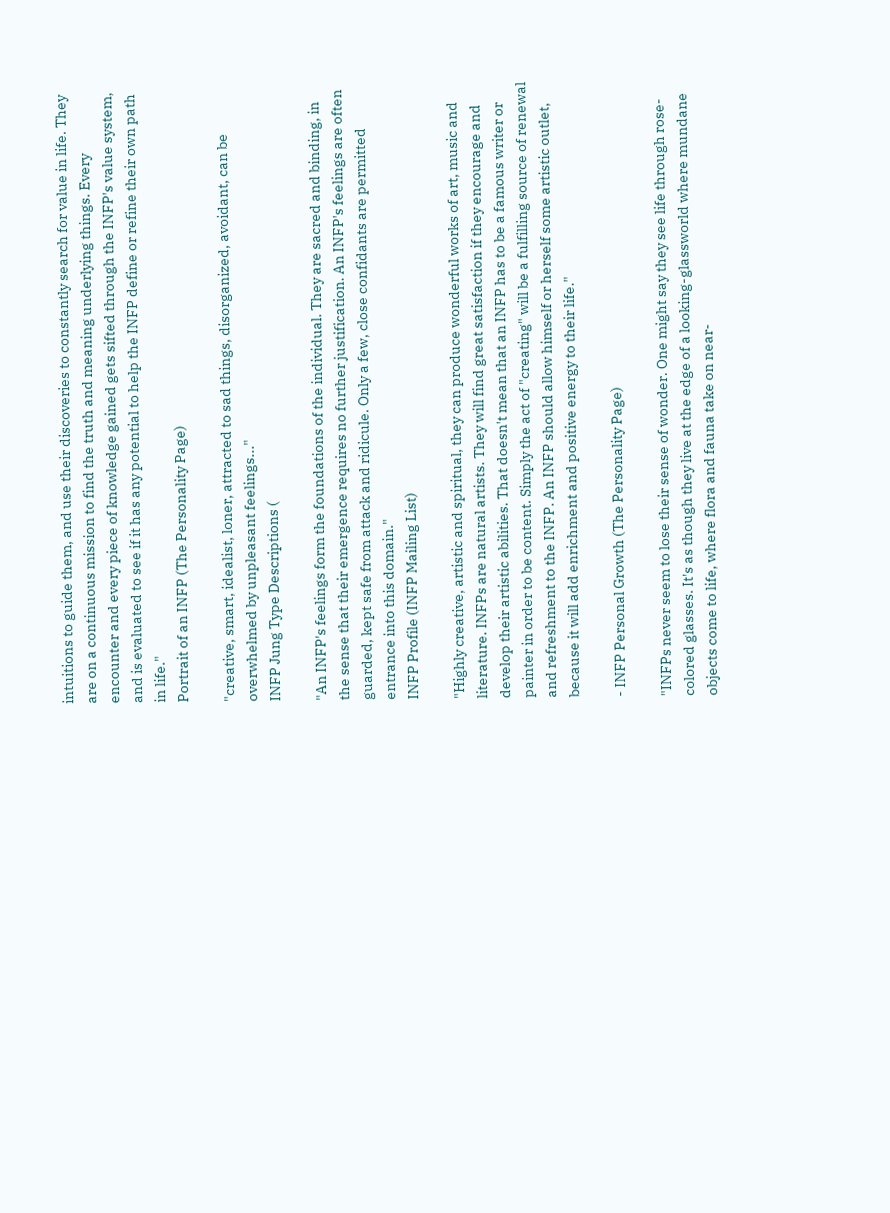intuitions to guide them, and use their discoveries to constantly search for value in life. They are on a continuous mission to find the truth and meaning underlying things. Every encounter and every piece of knowledge gained gets sifted through the INFP's value system, and is evaluated to see if it has any potential to help the INFP define or refine their own path in life."
Portrait of an INFP (The Personality Page)

"creative, smart, idealist, loner, attracted to sad things, disorganized, avoidant, can be overwhelmed by unpleasant feelings..."
INFP Jung Type Descriptions (

"An INFP's feelings form the foundations of the individual. They are sacred and binding, in the sense that their emergence requires no further justification. An INFP's feelings are often guarded, kept safe from attack and ridicule. Only a few, close confidants are permitted entrance into this domain."
INFP Profile (INFP Mailing List)

"Highly creative, artistic and spiritual, they can produce wonderful works of art, music and literature. INFPs are natural artists. They will find great satisfaction if they encourage and develop their artistic abilities. That doesn't mean that an INFP has to be a famous writer or painter in order to be content. Simply the act of "creating" will be a fulfilling source of renewal and refreshment to the INFP. An INFP should allow himself or herself some artistic outlet, because it will add enrichment and positive energy to their life."

- INFP Personal Growth (The Personality Page)

"INFPs never seem to lose their sense of wonder. One might say they see life through rose-colored glasses. It's as though they live at the edge of a looking-glassworld where mundane objects come to life, where flora and fauna take on near-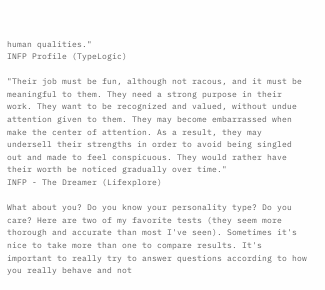human qualities."
INFP Profile (TypeLogic)

"Their job must be fun, although not racous, and it must be meaningful to them. They need a strong purpose in their work. They want to be recognized and valued, without undue attention given to them. They may become embarrassed when make the center of attention. As a result, they may undersell their strengths in order to avoid being singled out and made to feel conspicuous. They would rather have their worth be noticed gradually over time."
INFP - The Dreamer (Lifexplore)

What about you? Do you know your personality type? Do you care? Here are two of my favorite tests (they seem more thorough and accurate than most I've seen). Sometimes it's nice to take more than one to compare results. It's important to really try to answer questions according to how you really behave and not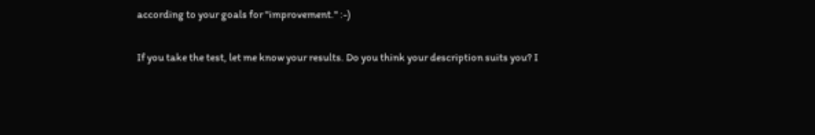according to your goals for "improvement." :-)

If you take the test, let me know your results. Do you think your description suits you? I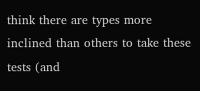think there are types more inclined than others to take these tests (and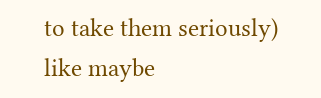to take them seriously) like maybe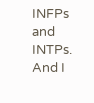INFPs and INTPs. And I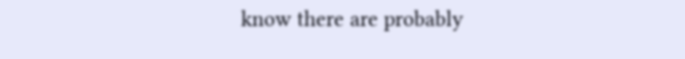know there are probably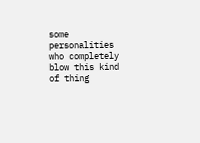some personalities who completely blow this kind of thing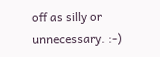off as silly or unnecessary. :-)